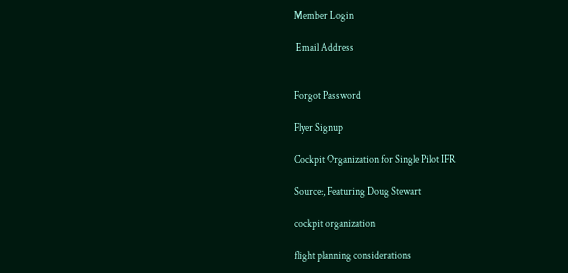Member Login

 Email Address


Forgot Password

Flyer Signup

Cockpit Organization for Single Pilot IFR

Source:, Featuring Doug Stewart

cockpit organization

flight planning considerations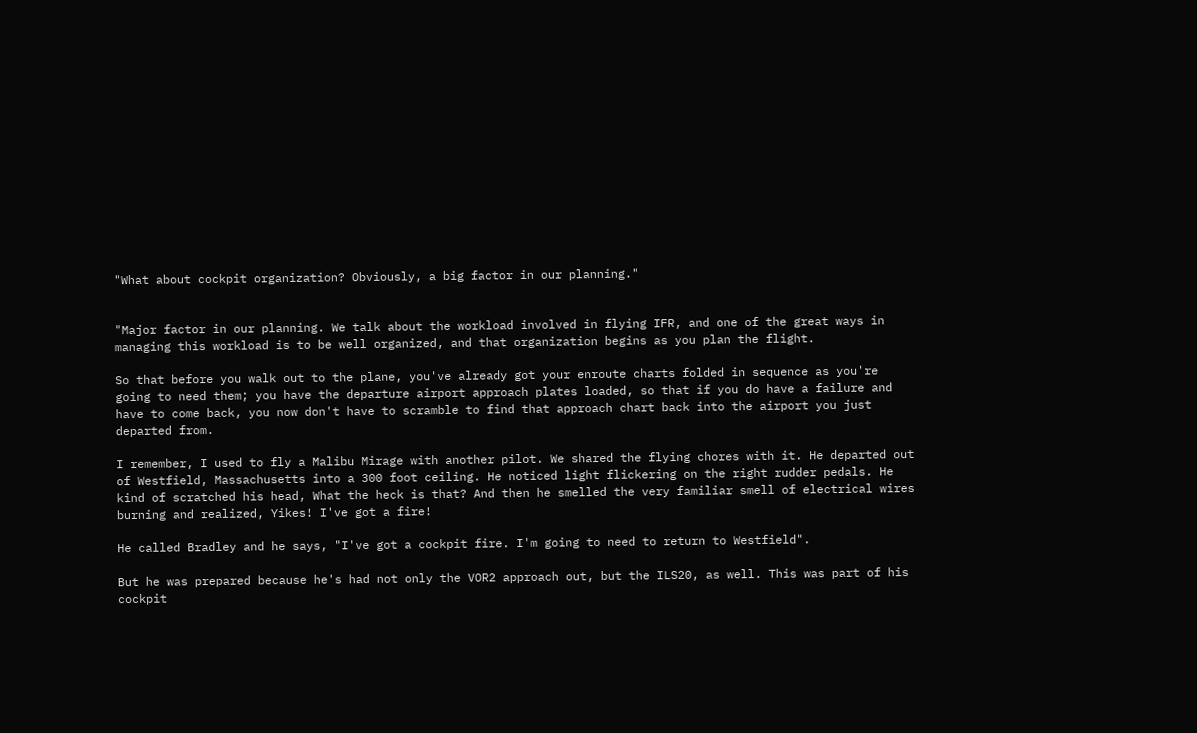"What about cockpit organization? Obviously, a big factor in our planning."


"Major factor in our planning. We talk about the workload involved in flying IFR, and one of the great ways in managing this workload is to be well organized, and that organization begins as you plan the flight.

So that before you walk out to the plane, you've already got your enroute charts folded in sequence as you're going to need them; you have the departure airport approach plates loaded, so that if you do have a failure and have to come back, you now don't have to scramble to find that approach chart back into the airport you just departed from.

I remember, I used to fly a Malibu Mirage with another pilot. We shared the flying chores with it. He departed out of Westfield, Massachusetts into a 300 foot ceiling. He noticed light flickering on the right rudder pedals. He kind of scratched his head, What the heck is that? And then he smelled the very familiar smell of electrical wires burning and realized, Yikes! I've got a fire!

He called Bradley and he says, "I've got a cockpit fire. I'm going to need to return to Westfield".

But he was prepared because he's had not only the VOR2 approach out, but the ILS20, as well. This was part of his cockpit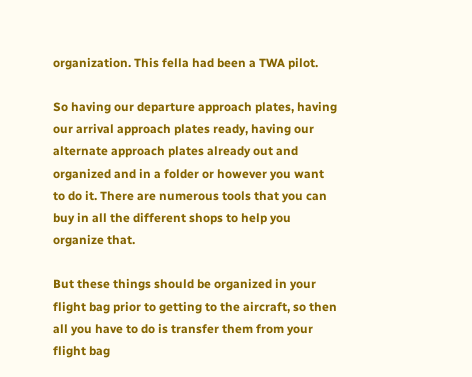organization. This fella had been a TWA pilot.

So having our departure approach plates, having our arrival approach plates ready, having our alternate approach plates already out and organized and in a folder or however you want to do it. There are numerous tools that you can buy in all the different shops to help you organize that.

But these things should be organized in your flight bag prior to getting to the aircraft, so then all you have to do is transfer them from your flight bag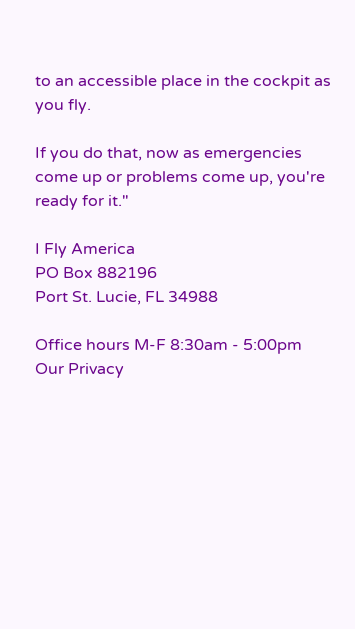to an accessible place in the cockpit as you fly.

If you do that, now as emergencies come up or problems come up, you're ready for it."

I Fly America
PO Box 882196
Port St. Lucie, FL 34988

Office hours M-F 8:30am - 5:00pm
Our Privacy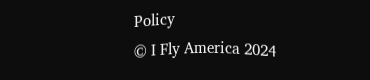Policy
© I Fly America 2024